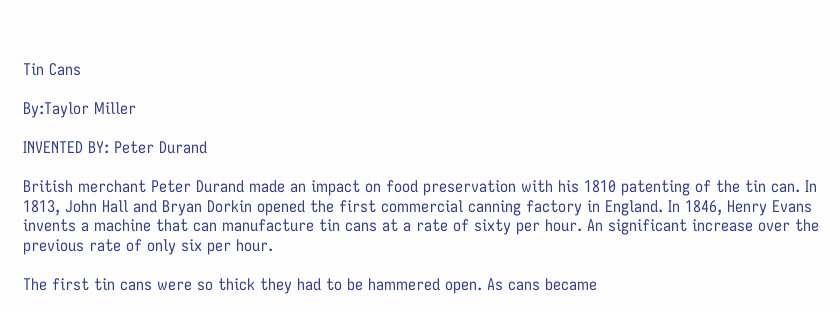Tin Cans

By:Taylor Miller

INVENTED BY: Peter Durand

British merchant Peter Durand made an impact on food preservation with his 1810 patenting of the tin can. In 1813, John Hall and Bryan Dorkin opened the first commercial canning factory in England. In 1846, Henry Evans invents a machine that can manufacture tin cans at a rate of sixty per hour. An significant increase over the previous rate of only six per hour.

The first tin cans were so thick they had to be hammered open. As cans became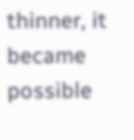thinner, it became possible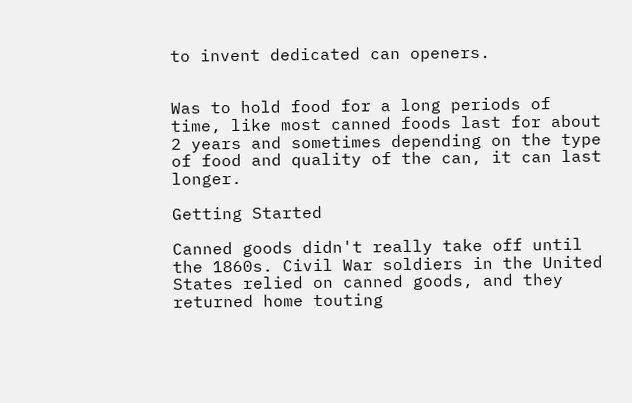to invent dedicated can openers.


Was to hold food for a long periods of time, like most canned foods last for about 2 years and sometimes depending on the type of food and quality of the can, it can last longer.

Getting Started

Canned goods didn't really take off until the 1860s. Civil War soldiers in the United States relied on canned goods, and they returned home touting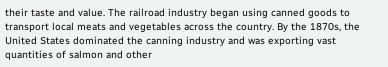their taste and value. The railroad industry began using canned goods to transport local meats and vegetables across the country. By the 1870s, the United States dominated the canning industry and was exporting vast quantities of salmon and other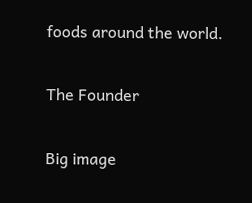foods around the world.

The Founder

Big image